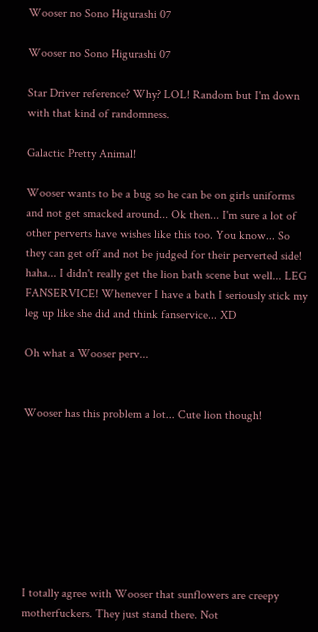Wooser no Sono Higurashi 07

Wooser no Sono Higurashi 07

Star Driver reference? Why? LOL! Random but I'm down with that kind of randomness.

Galactic Pretty Animal!

Wooser wants to be a bug so he can be on girls uniforms and not get smacked around... Ok then... I'm sure a lot of other perverts have wishes like this too. You know... So they can get off and not be judged for their perverted side! haha... I didn't really get the lion bath scene but well... LEG FANSERVICE! Whenever I have a bath I seriously stick my leg up like she did and think fanservice... XD

Oh what a Wooser perv...


Wooser has this problem a lot... Cute lion though!








I totally agree with Wooser that sunflowers are creepy motherfuckers. They just stand there. Not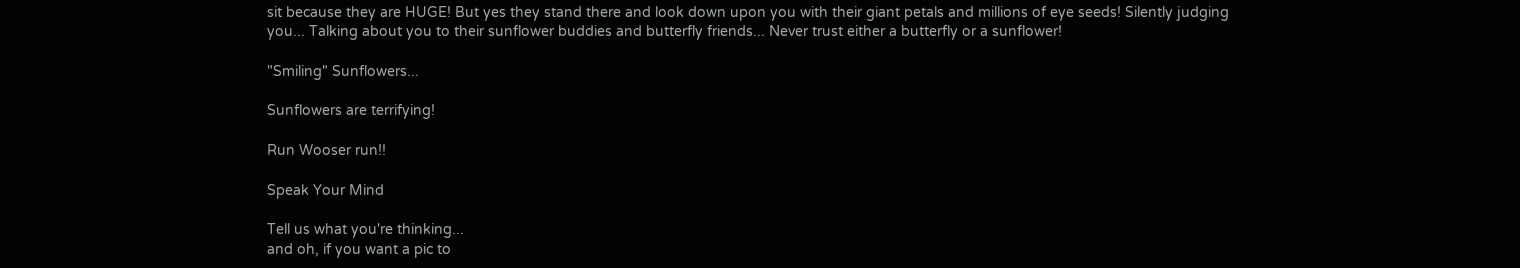sit because they are HUGE! But yes they stand there and look down upon you with their giant petals and millions of eye seeds! Silently judging you... Talking about you to their sunflower buddies and butterfly friends... Never trust either a butterfly or a sunflower!

"Smiling" Sunflowers...

Sunflowers are terrifying!

Run Wooser run!!

Speak Your Mind

Tell us what you're thinking...
and oh, if you want a pic to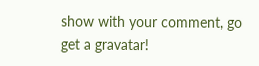show with your comment, go get a gravatar!